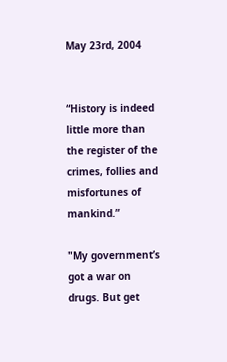May 23rd, 2004


“History is indeed little more than the register of the crimes, follies and misfortunes of mankind.”

"My government’s got a war on drugs. But get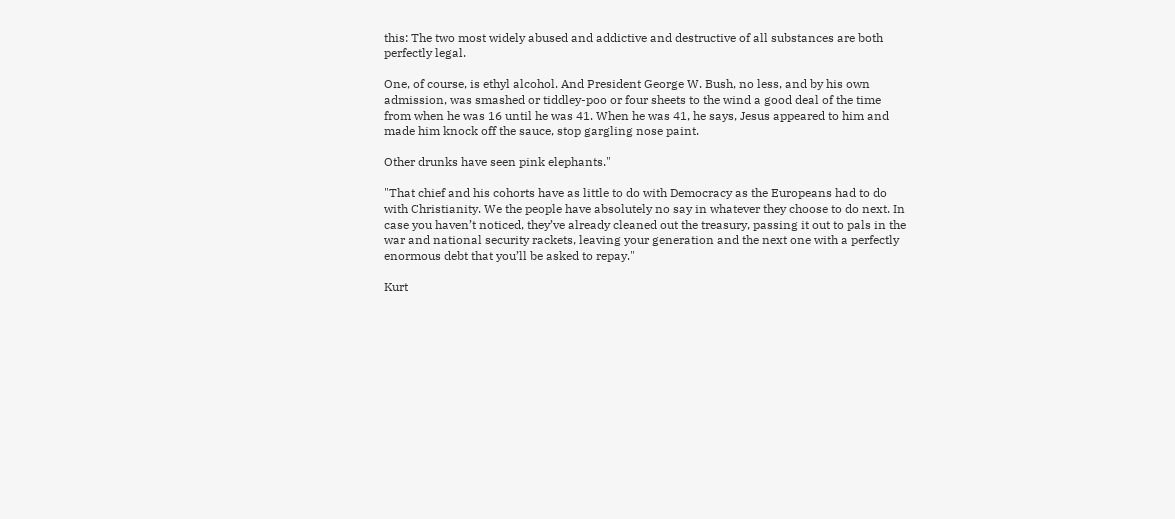this: The two most widely abused and addictive and destructive of all substances are both perfectly legal.

One, of course, is ethyl alcohol. And President George W. Bush, no less, and by his own admission, was smashed or tiddley-poo or four sheets to the wind a good deal of the time from when he was 16 until he was 41. When he was 41, he says, Jesus appeared to him and made him knock off the sauce, stop gargling nose paint.

Other drunks have seen pink elephants."

"That chief and his cohorts have as little to do with Democracy as the Europeans had to do with Christianity. We the people have absolutely no say in whatever they choose to do next. In case you haven’t noticed, they’ve already cleaned out the treasury, passing it out to pals in the war and national security rackets, leaving your generation and the next one with a perfectly enormous debt that you’ll be asked to repay."

Kurt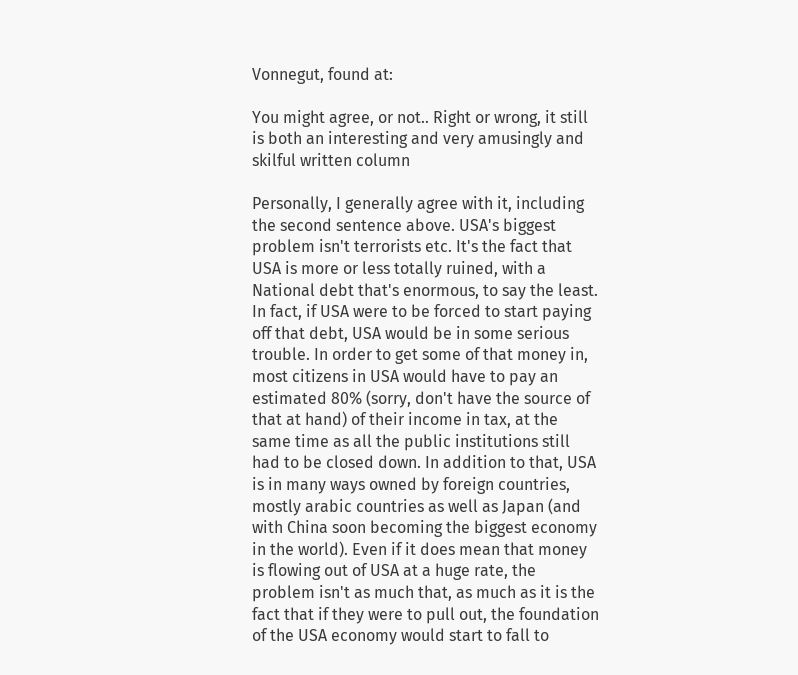Vonnegut, found at:

You might agree, or not.. Right or wrong, it still is both an interesting and very amusingly and skilful written column

Personally, I generally agree with it, including the second sentence above. USA's biggest problem isn't terrorists etc. It's the fact that USA is more or less totally ruined, with a National debt that's enormous, to say the least. In fact, if USA were to be forced to start paying off that debt, USA would be in some serious trouble. In order to get some of that money in, most citizens in USA would have to pay an estimated 80% (sorry, don't have the source of that at hand) of their income in tax, at the same time as all the public institutions still had to be closed down. In addition to that, USA is in many ways owned by foreign countries, mostly arabic countries as well as Japan (and with China soon becoming the biggest economy in the world). Even if it does mean that money is flowing out of USA at a huge rate, the problem isn't as much that, as much as it is the fact that if they were to pull out, the foundation of the USA economy would start to fall to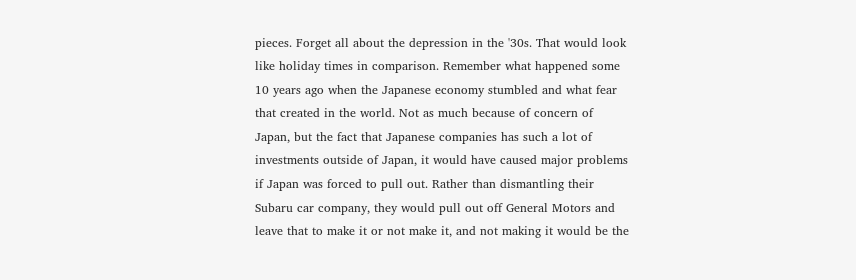pieces. Forget all about the depression in the '30s. That would look like holiday times in comparison. Remember what happened some 10 years ago when the Japanese economy stumbled and what fear that created in the world. Not as much because of concern of Japan, but the fact that Japanese companies has such a lot of investments outside of Japan, it would have caused major problems if Japan was forced to pull out. Rather than dismantling their Subaru car company, they would pull out off General Motors and leave that to make it or not make it, and not making it would be the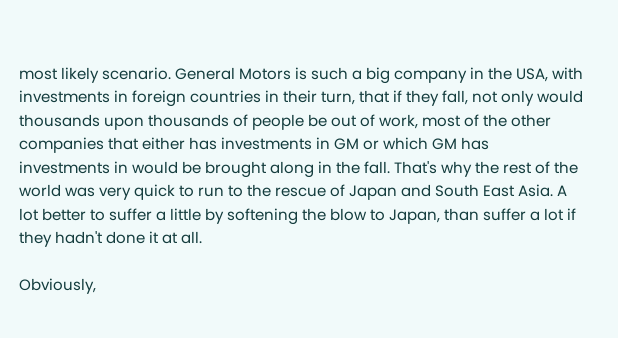most likely scenario. General Motors is such a big company in the USA, with investments in foreign countries in their turn, that if they fall, not only would thousands upon thousands of people be out of work, most of the other companies that either has investments in GM or which GM has investments in would be brought along in the fall. That's why the rest of the world was very quick to run to the rescue of Japan and South East Asia. A lot better to suffer a little by softening the blow to Japan, than suffer a lot if they hadn't done it at all.

Obviously,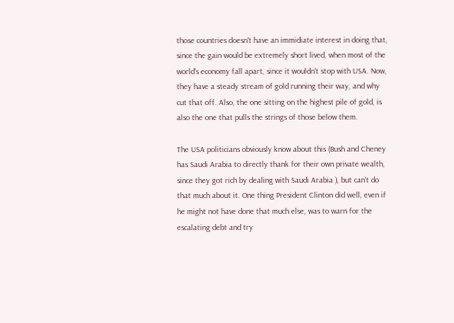those countries doesn't have an immidiate interest in doing that, since the gain would be extremely short lived, when most of the world's economy fall apart, since it wouldn't stop with USA. Now, they have a steady stream of gold running their way, and why cut that off. Also, the one sitting on the highest pile of gold, is also the one that pulls the strings of those below them.

The USA politicians obviously know about this (Bush and Cheney has Saudi Arabia to directly thank for their own private wealth, since they got rich by dealing with Saudi Arabia ), but can't do that much about it. One thing President Clinton did well, even if he might not have done that much else, was to warn for the escalating debt and try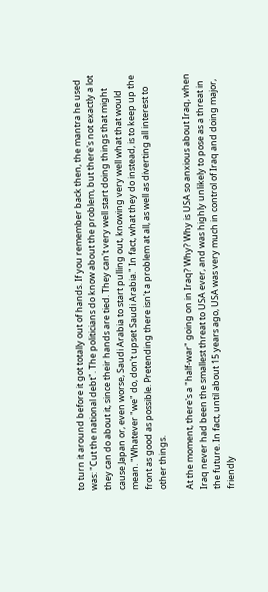to turn it around before it got totally out of hands. If you remember back then, the mantra he used was: "Cut the national debt". The politicians do know about the problem, but there's not exactly a lot they can do about it, since their hands are tied. They can't very well start doing things that might cause Japan or, even worse, Saudi Arabia to start pulling out, knowing very well what that would mean. "Whatever "we" do, don't upset Saudi Arabia." In fact, what they do instead, is to keep up the front as good as possible. Pretending there isn't a problem at all, as well as diverting all interest to other things.

At the moment, there's a "half-war" going on in Iraq? Why? Why is USA so anxious about Iraq, when Iraq never had been the smallest threat to USA ever, and was highly unlikely to pose as a threat in the future. In fact, until about 15 years ago, USA was very much in control of Iraq and doing major, friendly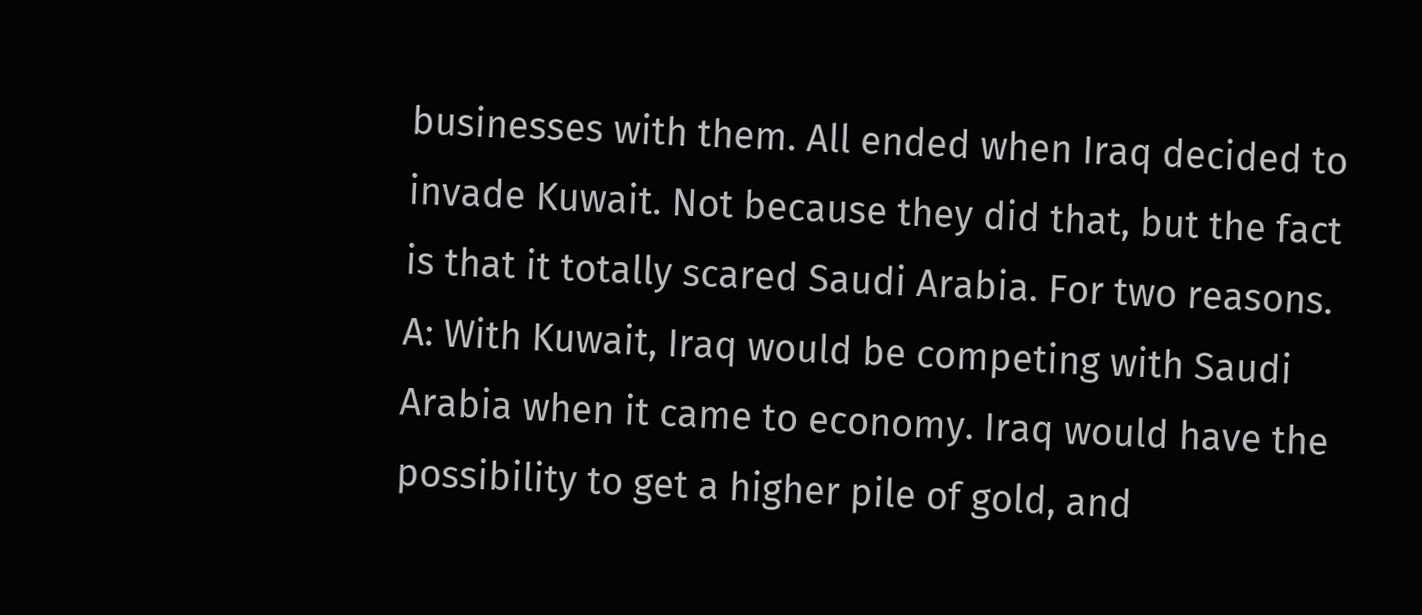businesses with them. All ended when Iraq decided to invade Kuwait. Not because they did that, but the fact is that it totally scared Saudi Arabia. For two reasons. A: With Kuwait, Iraq would be competing with Saudi Arabia when it came to economy. Iraq would have the possibility to get a higher pile of gold, and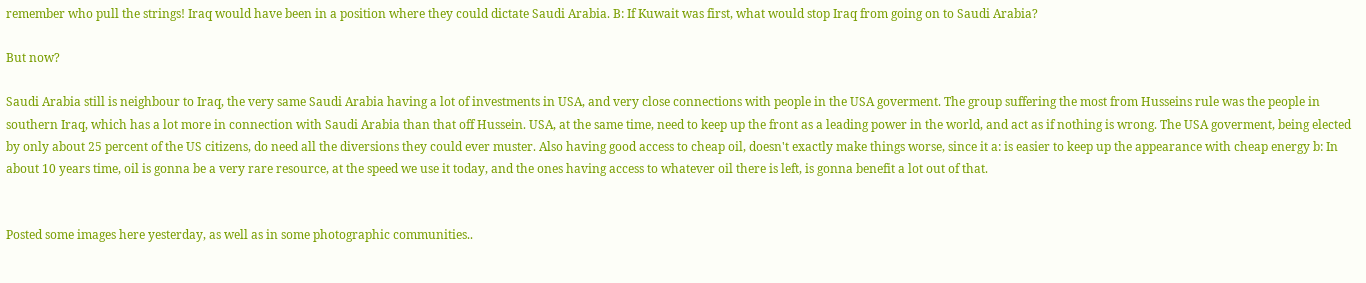remember who pull the strings! Iraq would have been in a position where they could dictate Saudi Arabia. B: If Kuwait was first, what would stop Iraq from going on to Saudi Arabia?

But now?

Saudi Arabia still is neighbour to Iraq, the very same Saudi Arabia having a lot of investments in USA, and very close connections with people in the USA goverment. The group suffering the most from Husseins rule was the people in southern Iraq, which has a lot more in connection with Saudi Arabia than that off Hussein. USA, at the same time, need to keep up the front as a leading power in the world, and act as if nothing is wrong. The USA goverment, being elected by only about 25 percent of the US citizens, do need all the diversions they could ever muster. Also having good access to cheap oil, doesn't exactly make things worse, since it a: is easier to keep up the appearance with cheap energy b: In about 10 years time, oil is gonna be a very rare resource, at the speed we use it today, and the ones having access to whatever oil there is left, is gonna benefit a lot out of that.


Posted some images here yesterday, as well as in some photographic communities..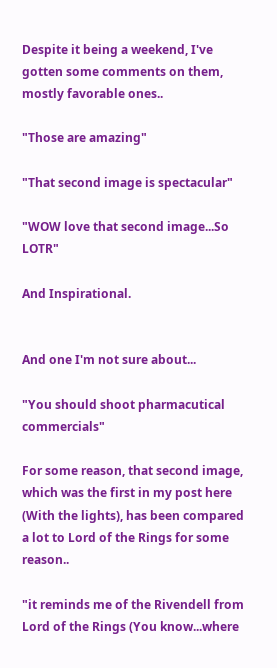Despite it being a weekend, I've gotten some comments on them, mostly favorable ones..

"Those are amazing"

"That second image is spectacular"

"WOW love that second image...So LOTR"

And Inspirational.


And one I'm not sure about...

"You should shoot pharmacutical commercials"

For some reason, that second image, which was the first in my post here (With the lights), has been compared a lot to Lord of the Rings for some reason..

"it reminds me of the Rivendell from Lord of the Rings (You know...where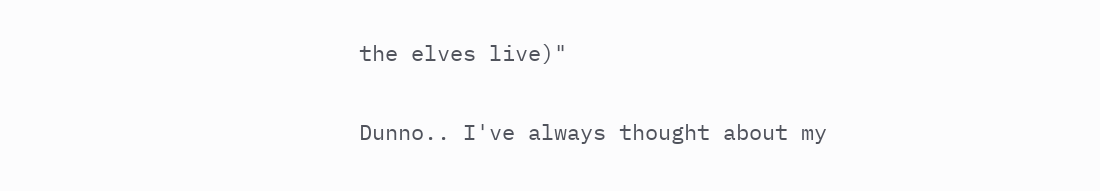the elves live)"

Dunno.. I've always thought about my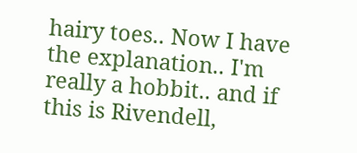hairy toes.. Now I have the explanation.. I'm really a hobbit.. and if this is Rivendell,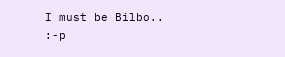I must be Bilbo.. :-p